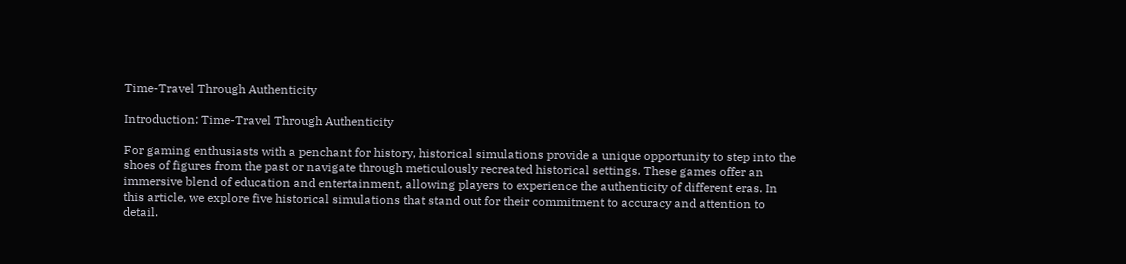Time-Travel Through Authenticity

Introduction: Time-Travel Through Authenticity

For gaming enthusiasts with a penchant for history, historical simulations provide a unique opportunity to step into the shoes of figures from the past or navigate through meticulously recreated historical settings. These games offer an immersive blend of education and entertainment, allowing players to experience the authenticity of different eras. In this article, we explore five historical simulations that stand out for their commitment to accuracy and attention to detail.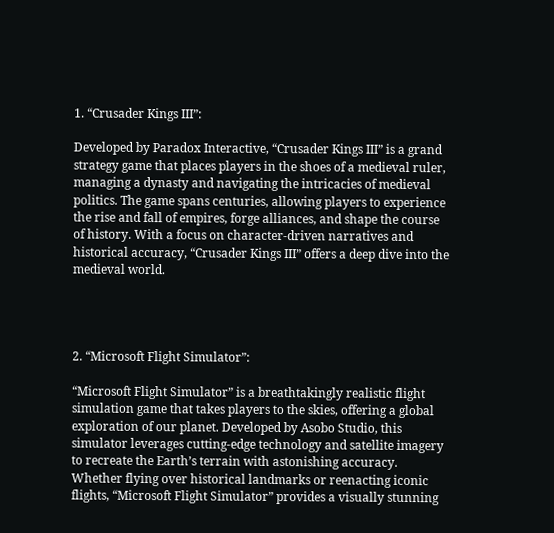1. “Crusader Kings III”:

Developed by Paradox Interactive, “Crusader Kings III” is a grand strategy game that places players in the shoes of a medieval ruler, managing a dynasty and navigating the intricacies of medieval politics. The game spans centuries, allowing players to experience the rise and fall of empires, forge alliances, and shape the course of history. With a focus on character-driven narratives and historical accuracy, “Crusader Kings III” offers a deep dive into the medieval world.




2. “Microsoft Flight Simulator”:

“Microsoft Flight Simulator” is a breathtakingly realistic flight simulation game that takes players to the skies, offering a global exploration of our planet. Developed by Asobo Studio, this simulator leverages cutting-edge technology and satellite imagery to recreate the Earth’s terrain with astonishing accuracy. Whether flying over historical landmarks or reenacting iconic flights, “Microsoft Flight Simulator” provides a visually stunning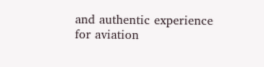and authentic experience for aviation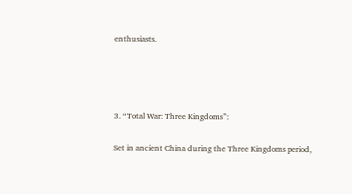enthusiasts.




3. “Total War: Three Kingdoms”:

Set in ancient China during the Three Kingdoms period,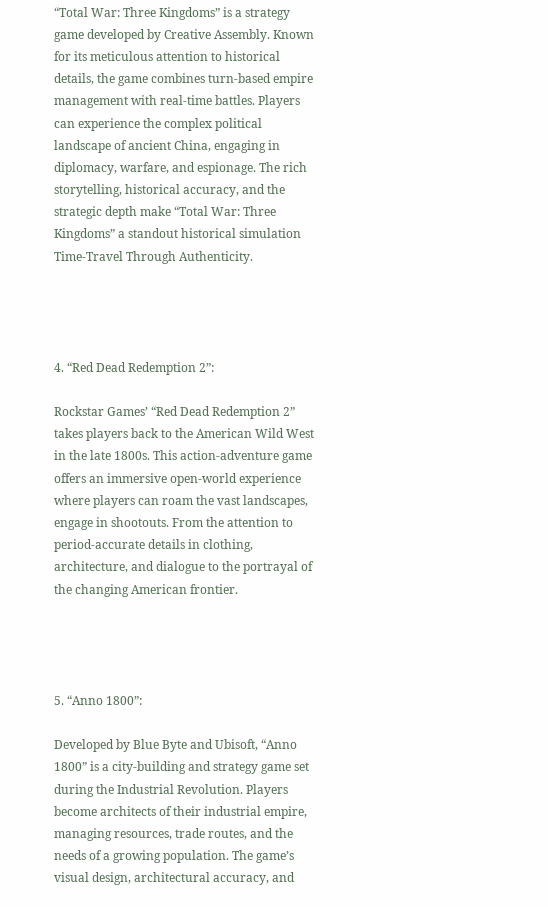“Total War: Three Kingdoms” is a strategy game developed by Creative Assembly. Known for its meticulous attention to historical details, the game combines turn-based empire management with real-time battles. Players can experience the complex political landscape of ancient China, engaging in diplomacy, warfare, and espionage. The rich storytelling, historical accuracy, and the strategic depth make “Total War: Three Kingdoms” a standout historical simulation Time-Travel Through Authenticity.




4. “Red Dead Redemption 2”:

Rockstar Games’ “Red Dead Redemption 2” takes players back to the American Wild West in the late 1800s. This action-adventure game offers an immersive open-world experience where players can roam the vast landscapes, engage in shootouts. From the attention to period-accurate details in clothing, architecture, and dialogue to the portrayal of the changing American frontier.




5. “Anno 1800”:

Developed by Blue Byte and Ubisoft, “Anno 1800” is a city-building and strategy game set during the Industrial Revolution. Players become architects of their industrial empire, managing resources, trade routes, and the needs of a growing population. The game’s visual design, architectural accuracy, and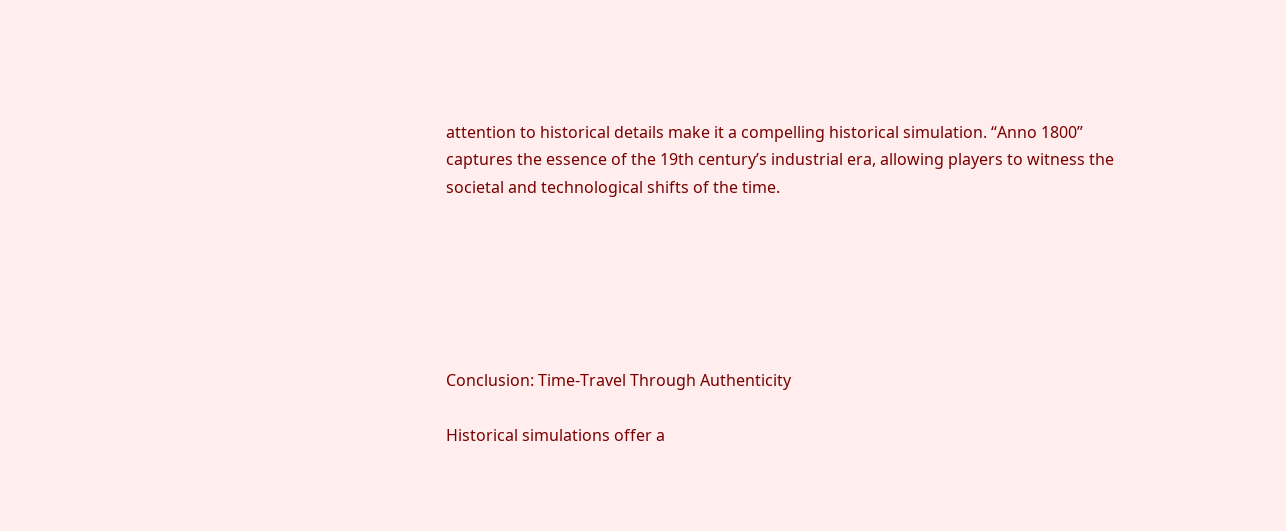attention to historical details make it a compelling historical simulation. “Anno 1800” captures the essence of the 19th century’s industrial era, allowing players to witness the societal and technological shifts of the time.






Conclusion: Time-Travel Through Authenticity

Historical simulations offer a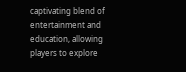captivating blend of entertainment and education, allowing players to explore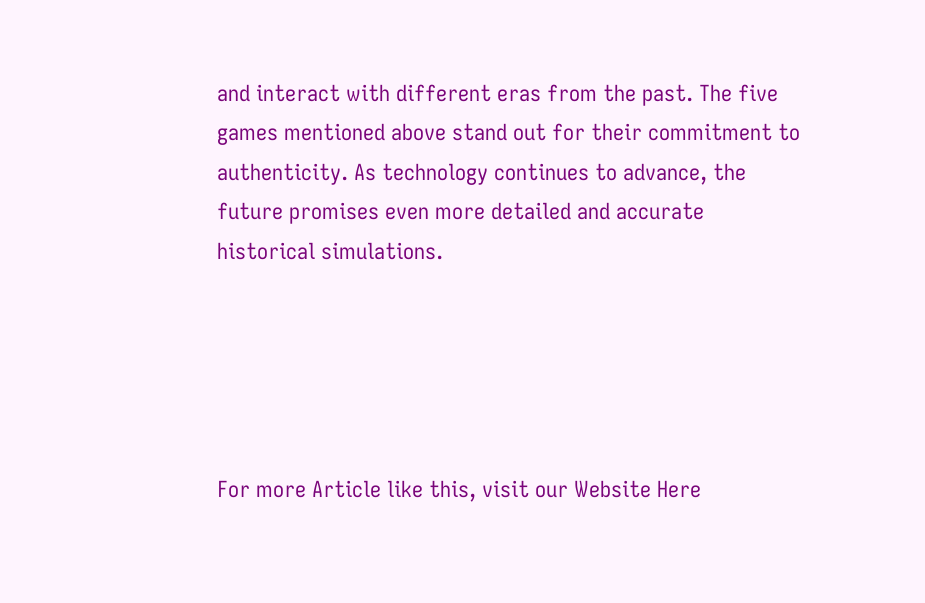and interact with different eras from the past. The five games mentioned above stand out for their commitment to authenticity. As technology continues to advance, the future promises even more detailed and accurate historical simulations.





For more Article like this, visit our Website Here